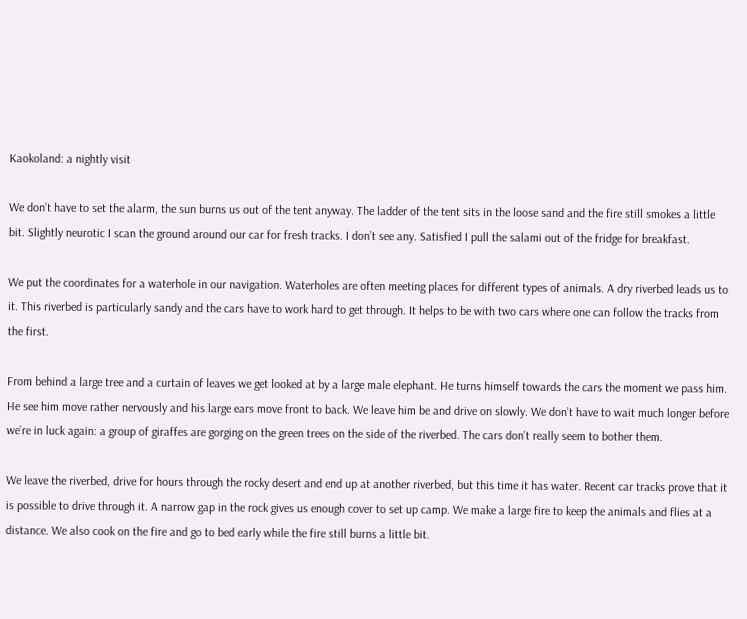Kaokoland: a nightly visit

We don’t have to set the alarm, the sun burns us out of the tent anyway. The ladder of the tent sits in the loose sand and the fire still smokes a little bit. Slightly neurotic I scan the ground around our car for fresh tracks. I don’t see any. Satisfied I pull the salami out of the fridge for breakfast.

We put the coordinates for a waterhole in our navigation. Waterholes are often meeting places for different types of animals. A dry riverbed leads us to it. This riverbed is particularly sandy and the cars have to work hard to get through. It helps to be with two cars where one can follow the tracks from the first.

From behind a large tree and a curtain of leaves we get looked at by a large male elephant. He turns himself towards the cars the moment we pass him. He see him move rather nervously and his large ears move front to back. We leave him be and drive on slowly. We don’t have to wait much longer before we’re in luck again: a group of giraffes are gorging on the green trees on the side of the riverbed. The cars don’t really seem to bother them.

We leave the riverbed, drive for hours through the rocky desert and end up at another riverbed, but this time it has water. Recent car tracks prove that it is possible to drive through it. A narrow gap in the rock gives us enough cover to set up camp. We make a large fire to keep the animals and flies at a distance. We also cook on the fire and go to bed early while the fire still burns a little bit.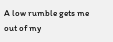A low rumble gets me out of my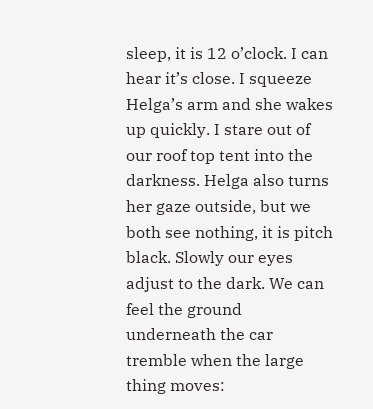sleep, it is 12 o’clock. I can hear it’s close. I squeeze Helga’s arm and she wakes up quickly. I stare out of our roof top tent into the darkness. Helga also turns her gaze outside, but we both see nothing, it is pitch black. Slowly our eyes adjust to the dark. We can feel the ground underneath the car tremble when the large thing moves: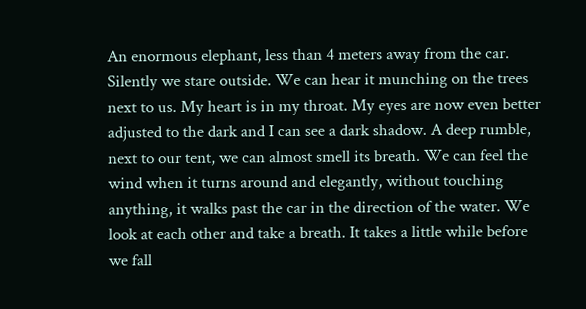An enormous elephant, less than 4 meters away from the car. Silently we stare outside. We can hear it munching on the trees next to us. My heart is in my throat. My eyes are now even better adjusted to the dark and I can see a dark shadow. A deep rumble, next to our tent, we can almost smell its breath. We can feel the wind when it turns around and elegantly, without touching anything, it walks past the car in the direction of the water. We look at each other and take a breath. It takes a little while before we fall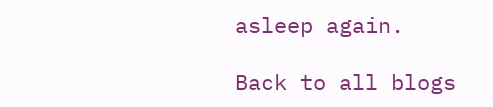asleep again.

Back to all blogs